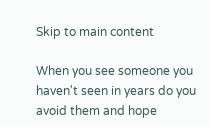Skip to main content

When you see someone you haven't seen in years do you avoid them and hope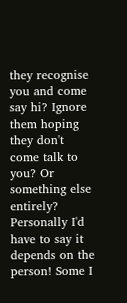they recognise you and come say hi? Ignore them hoping they don't come talk to you? Or something else entirely? Personally I'd have to say it depends on the person! Some I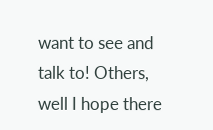want to see and talk to! Others, well I hope there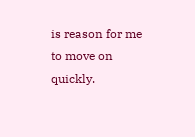is reason for me to move on quickly.